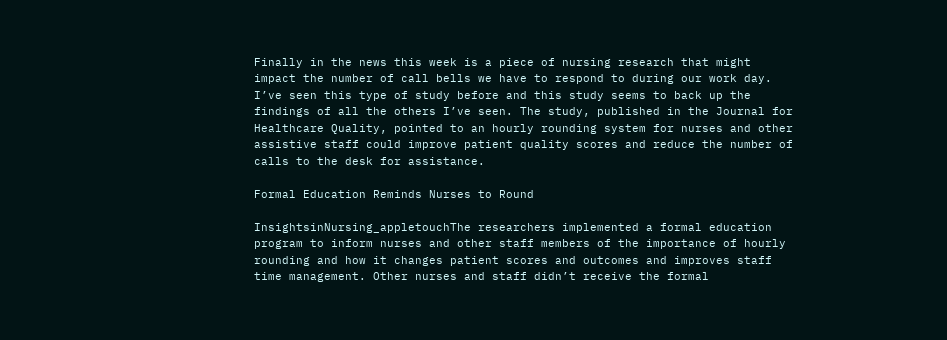Finally in the news this week is a piece of nursing research that might impact the number of call bells we have to respond to during our work day. I’ve seen this type of study before and this study seems to back up the findings of all the others I’ve seen. The study, published in the Journal for Healthcare Quality, pointed to an hourly rounding system for nurses and other assistive staff could improve patient quality scores and reduce the number of calls to the desk for assistance.

Formal Education Reminds Nurses to Round

InsightsinNursing_appletouchThe researchers implemented a formal education program to inform nurses and other staff members of the importance of hourly rounding and how it changes patient scores and outcomes and improves staff time management. Other nurses and staff didn’t receive the formal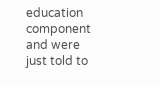education component and were just told to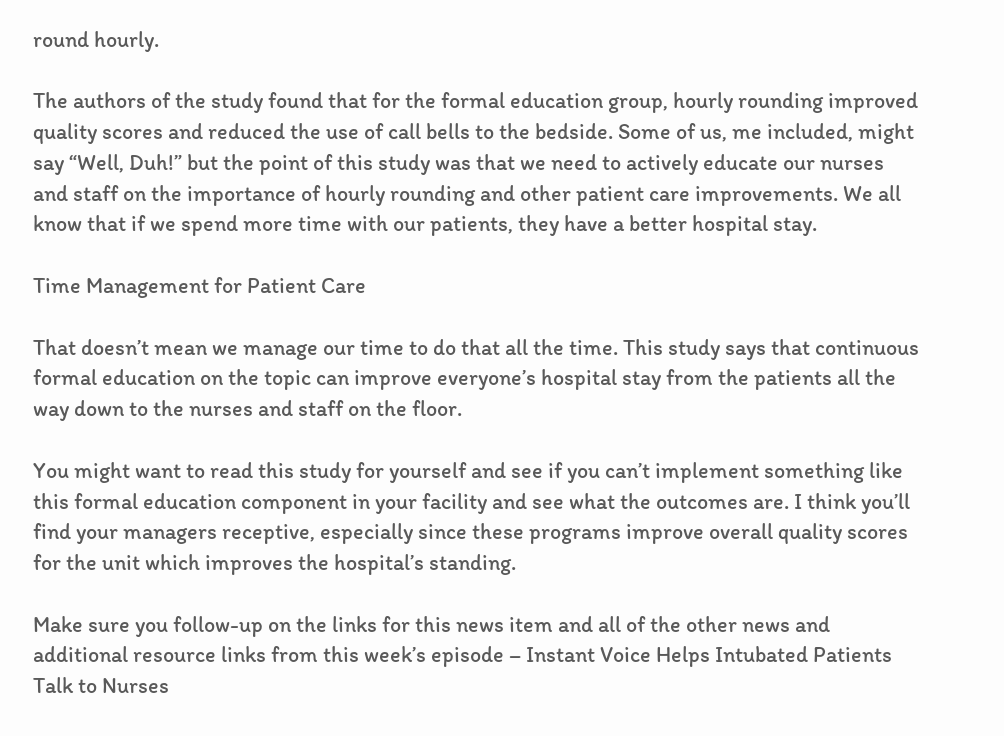round hourly.

The authors of the study found that for the formal education group, hourly rounding improved quality scores and reduced the use of call bells to the bedside. Some of us, me included, might say “Well, Duh!” but the point of this study was that we need to actively educate our nurses and staff on the importance of hourly rounding and other patient care improvements. We all know that if we spend more time with our patients, they have a better hospital stay.

Time Management for Patient Care

That doesn’t mean we manage our time to do that all the time. This study says that continuous formal education on the topic can improve everyone’s hospital stay from the patients all the way down to the nurses and staff on the floor.

You might want to read this study for yourself and see if you can’t implement something like this formal education component in your facility and see what the outcomes are. I think you’ll find your managers receptive, especially since these programs improve overall quality scores for the unit which improves the hospital’s standing.

Make sure you follow-up on the links for this news item and all of the other news and additional resource links from this week’s episode – Instant Voice Helps Intubated Patients Talk to Nurses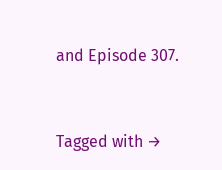and Episode 307.



Tagged with →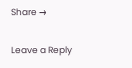Share →

Leave a Reply